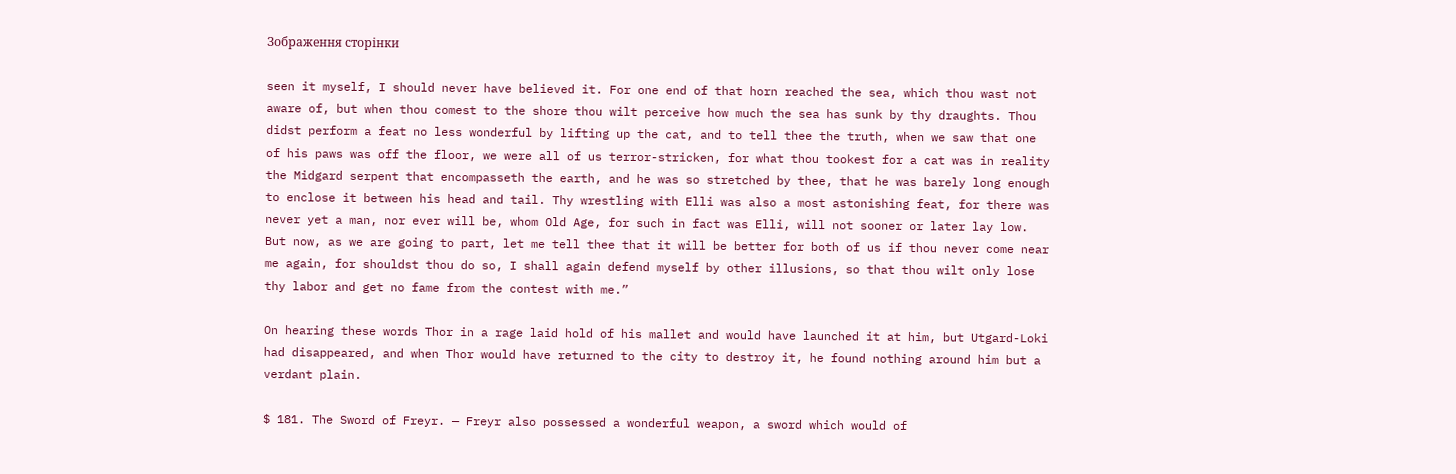Зображення сторінки

seen it myself, I should never have believed it. For one end of that horn reached the sea, which thou wast not aware of, but when thou comest to the shore thou wilt perceive how much the sea has sunk by thy draughts. Thou didst perform a feat no less wonderful by lifting up the cat, and to tell thee the truth, when we saw that one of his paws was off the floor, we were all of us terror-stricken, for what thou tookest for a cat was in reality the Midgard serpent that encompasseth the earth, and he was so stretched by thee, that he was barely long enough to enclose it between his head and tail. Thy wrestling with Elli was also a most astonishing feat, for there was never yet a man, nor ever will be, whom Old Age, for such in fact was Elli, will not sooner or later lay low. But now, as we are going to part, let me tell thee that it will be better for both of us if thou never come near me again, for shouldst thou do so, I shall again defend myself by other illusions, so that thou wilt only lose thy labor and get no fame from the contest with me.”

On hearing these words Thor in a rage laid hold of his mallet and would have launched it at him, but Utgard-Loki had disappeared, and when Thor would have returned to the city to destroy it, he found nothing around him but a verdant plain.

$ 181. The Sword of Freyr. — Freyr also possessed a wonderful weapon, a sword which would of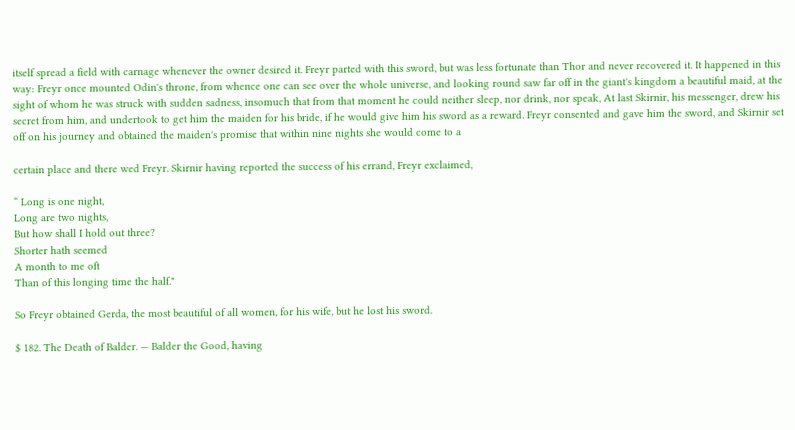itself spread a field with carnage whenever the owner desired it. Freyr parted with this sword, but was less fortunate than Thor and never recovered it. It happened in this way: Freyr once mounted Odin's throne, from whence one can see over the whole universe, and looking round saw far off in the giant's kingdom a beautiful maid, at the sight of whom he was struck with sudden sadness, insomuch that from that moment he could neither sleep, nor drink, nor speak, At last Skirnir, his messenger, drew his secret from him, and undertook to get him the maiden for his bride, if he would give him his sword as a reward. Freyr consented and gave him the sword, and Skirnir set off on his journey and obtained the maiden's promise that within nine nights she would come to a

certain place and there wed Freyr. Skirnir having reported the success of his errand, Freyr exclaimed,

“ Long is one night,
Long are two nights,
But how shall I hold out three?
Shorter hath seemed
A month to me oft
Than of this longing time the half."

So Freyr obtained Gerda, the most beautiful of all women, for his wife, but he lost his sword.

$ 182. The Death of Balder. — Balder the Good, having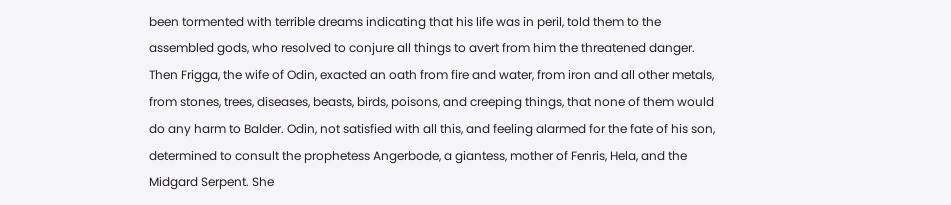been tormented with terrible dreams indicating that his life was in peril, told them to the assembled gods, who resolved to conjure all things to avert from him the threatened danger. Then Frigga, the wife of Odin, exacted an oath from fire and water, from iron and all other metals, from stones, trees, diseases, beasts, birds, poisons, and creeping things, that none of them would do any harm to Balder. Odin, not satisfied with all this, and feeling alarmed for the fate of his son, determined to consult the prophetess Angerbode, a giantess, mother of Fenris, Hela, and the Midgard Serpent. She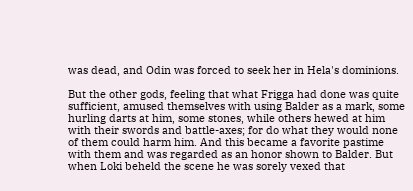was dead, and Odin was forced to seek her in Hela's dominions.

But the other gods, feeling that what Frigga had done was quite sufficient, amused themselves with using Balder as a mark, some hurling darts at him, some stones, while others hewed at him with their swords and battle-axes; for do what they would none of them could harm him. And this became a favorite pastime with them and was regarded as an honor shown to Balder. But when Loki beheld the scene he was sorely vexed that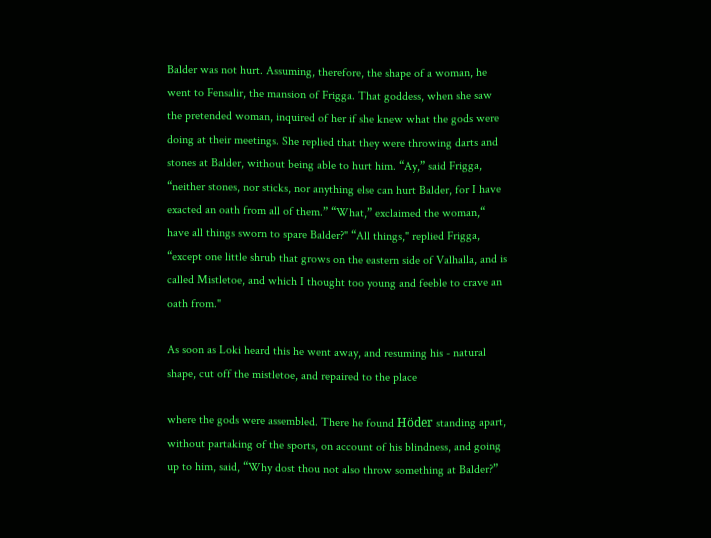Balder was not hurt. Assuming, therefore, the shape of a woman, he went to Fensalir, the mansion of Frigga. That goddess, when she saw the pretended woman, inquired of her if she knew what the gods were doing at their meetings. She replied that they were throwing darts and stones at Balder, without being able to hurt him. “Ay,” said Frigga, “neither stones, nor sticks, nor anything else can hurt Balder, for I have exacted an oath from all of them.” “What,” exclaimed the woman,“ have all things sworn to spare Balder?" “All things," replied Frigga, “except one little shrub that grows on the eastern side of Valhalla, and is called Mistletoe, and which I thought too young and feeble to crave an oath from."

As soon as Loki heard this he went away, and resuming his - natural shape, cut off the mistletoe, and repaired to the place

where the gods were assembled. There he found Höder standing apart, without partaking of the sports, on account of his blindness, and going up to him, said, “Why dost thou not also throw something at Balder?”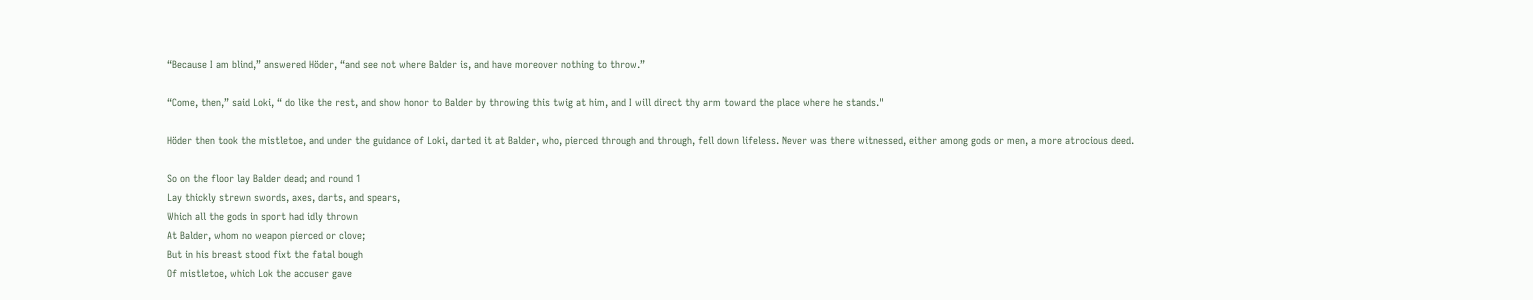“Because I am blind,” answered Höder, “and see not where Balder is, and have moreover nothing to throw.”

“Come, then,” said Loki, “ do like the rest, and show honor to Balder by throwing this twig at him, and I will direct thy arm toward the place where he stands."

Höder then took the mistletoe, and under the guidance of Loki, darted it at Balder, who, pierced through and through, fell down lifeless. Never was there witnessed, either among gods or men, a more atrocious deed.

So on the floor lay Balder dead; and round 1
Lay thickly strewn swords, axes, darts, and spears,
Which all the gods in sport had idly thrown
At Balder, whom no weapon pierced or clove;
But in his breast stood fixt the fatal bough
Of mistletoe, which Lok the accuser gave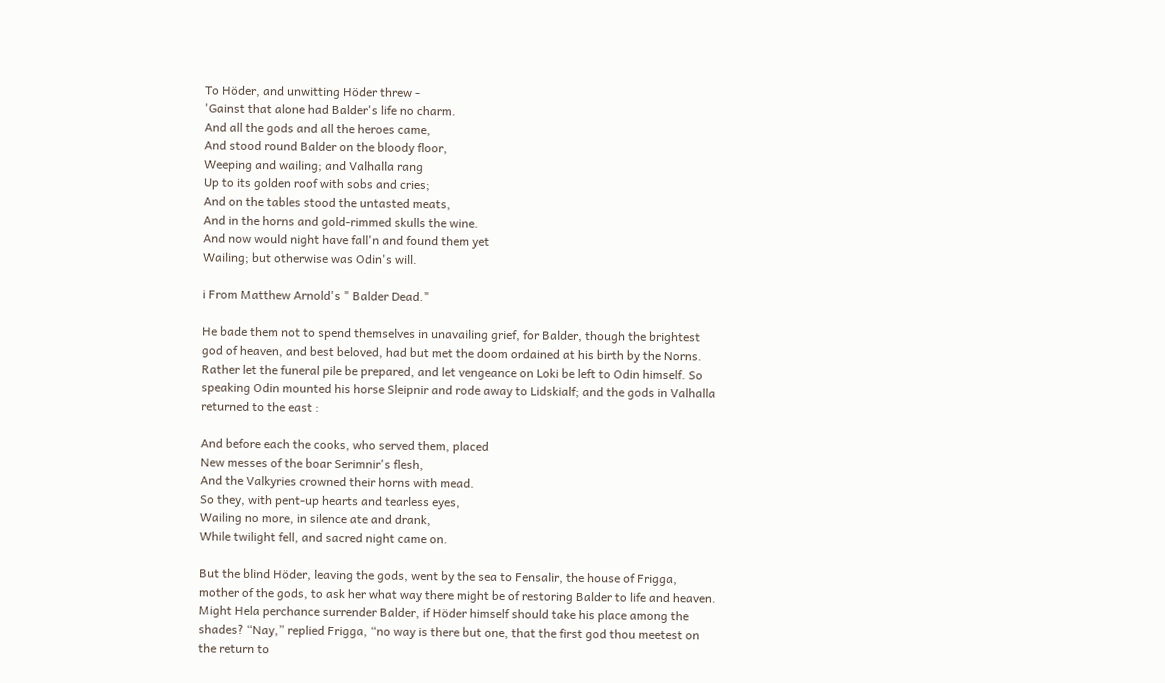To Höder, and unwitting Höder threw -
'Gainst that alone had Balder's life no charm.
And all the gods and all the heroes came,
And stood round Balder on the bloody floor,
Weeping and wailing; and Valhalla rang
Up to its golden roof with sobs and cries;
And on the tables stood the untasted meats,
And in the horns and gold-rimmed skulls the wine.
And now would night have fall'n and found them yet
Wailing; but otherwise was Odin's will.

i From Matthew Arnold's " Balder Dead."

He bade them not to spend themselves in unavailing grief, for Balder, though the brightest god of heaven, and best beloved, had but met the doom ordained at his birth by the Norns. Rather let the funeral pile be prepared, and let vengeance on Loki be left to Odin himself. So speaking Odin mounted his horse Sleipnir and rode away to Lidskialf; and the gods in Valhalla returned to the east :

And before each the cooks, who served them, placed
New messes of the boar Serimnir's flesh,
And the Valkyries crowned their horns with mead.
So they, with pent-up hearts and tearless eyes,
Wailing no more, in silence ate and drank,
While twilight fell, and sacred night came on.

But the blind Höder, leaving the gods, went by the sea to Fensalir, the house of Frigga, mother of the gods, to ask her what way there might be of restoring Balder to life and heaven. Might Hela perchance surrender Balder, if Höder himself should take his place among the shades? “Nay,” replied Frigga, “no way is there but one, that the first god thou meetest on the return to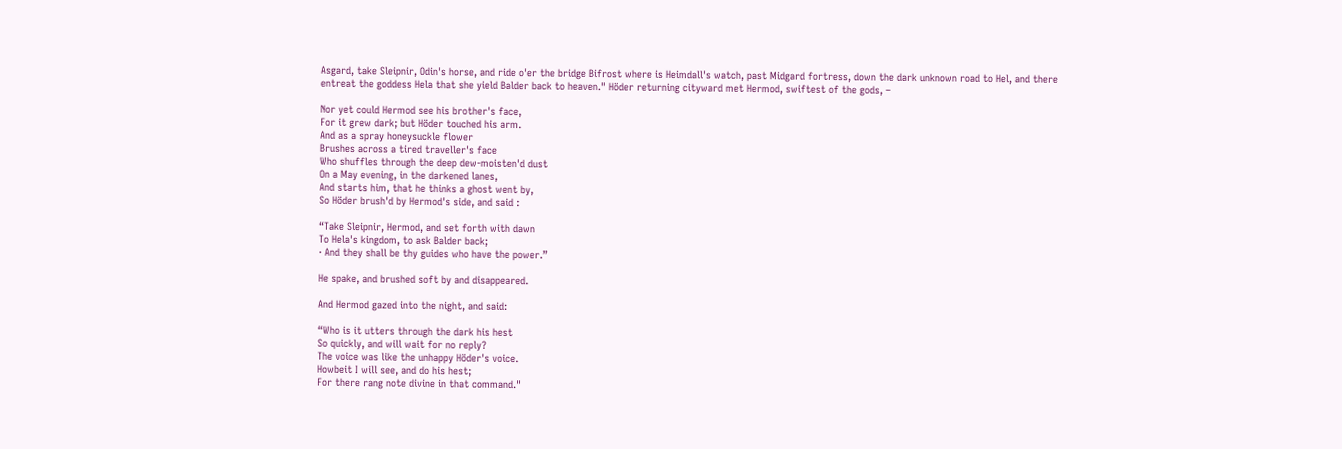Asgard, take Sleipnir, Odin's horse, and ride o'er the bridge Bifrost where is Heimdall's watch, past Midgard fortress, down the dark unknown road to Hel, and there entreat the goddess Hela that she yield Balder back to heaven." Höder returning cityward met Hermod, swiftest of the gods, –

Nor yet could Hermod see his brother's face,
For it grew dark; but Höder touched his arm.
And as a spray honeysuckle flower
Brushes across a tired traveller's face
Who shuffles through the deep dew-moisten'd dust
On a May evening, in the darkened lanes,
And starts him, that he thinks a ghost went by,
So Höder brush'd by Hermod's side, and said :

“Take Sleipnir, Hermod, and set forth with dawn
To Hela's kingdom, to ask Balder back;
· And they shall be thy guides who have the power.”

He spake, and brushed soft by and disappeared.

And Hermod gazed into the night, and said:

“Who is it utters through the dark his hest
So quickly, and will wait for no reply?
The voice was like the unhappy Höder's voice.
Howbeit I will see, and do his hest;
For there rang note divine in that command."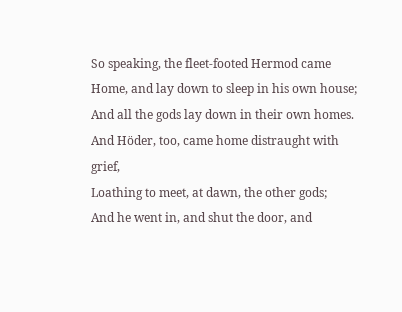So speaking, the fleet-footed Hermod came
Home, and lay down to sleep in his own house;
And all the gods lay down in their own homes.
And Höder, too, came home distraught with grief,
Loathing to meet, at dawn, the other gods;
And he went in, and shut the door, and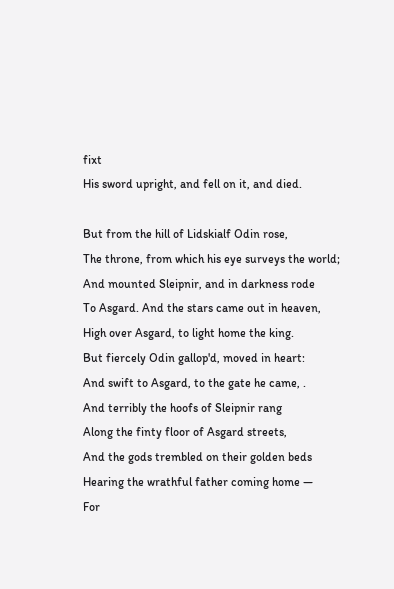fixt
His sword upright, and fell on it, and died.

But from the hill of Lidskialf Odin rose,
The throne, from which his eye surveys the world;
And mounted Sleipnir, and in darkness rode
To Asgard. And the stars came out in heaven,
High over Asgard, to light home the king.
But fiercely Odin gallop'd, moved in heart:
And swift to Asgard, to the gate he came, .
And terribly the hoofs of Sleipnir rang
Along the finty floor of Asgard streets,
And the gods trembled on their golden beds
Hearing the wrathful father coming home —
For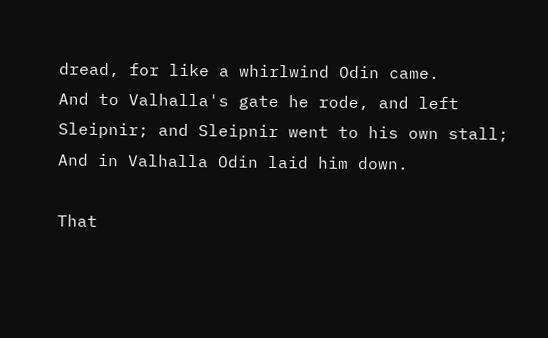dread, for like a whirlwind Odin came.
And to Valhalla's gate he rode, and left
Sleipnir; and Sleipnir went to his own stall;
And in Valhalla Odin laid him down.

That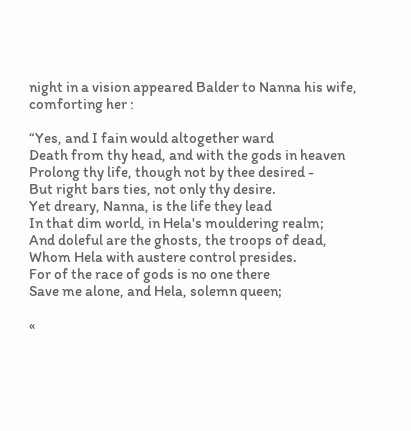night in a vision appeared Balder to Nanna his wife, comforting her :

“Yes, and I fain would altogether ward
Death from thy head, and with the gods in heaven
Prolong thy life, though not by thee desired -
But right bars ties, not only thy desire.
Yet dreary, Nanna, is the life they lead
In that dim world, in Hela's mouldering realm;
And doleful are the ghosts, the troops of dead,
Whom Hela with austere control presides.
For of the race of gods is no one there
Save me alone, and Hela, solemn queen;

«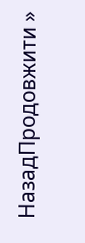НазадПродовжити »